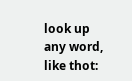look up any word, like thot: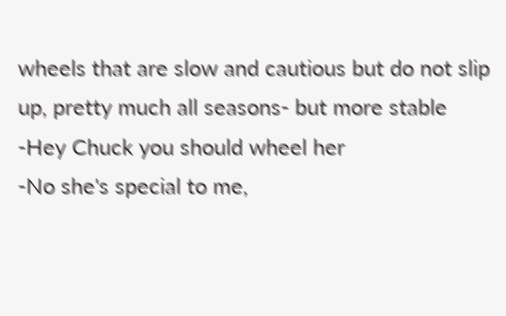wheels that are slow and cautious but do not slip up, pretty much all seasons- but more stable
-Hey Chuck you should wheel her
-No she's special to me,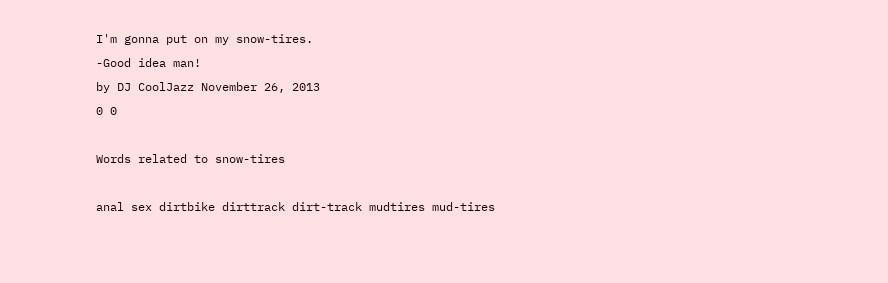I'm gonna put on my snow-tires.
-Good idea man!
by DJ CoolJazz November 26, 2013
0 0

Words related to snow-tires

anal sex dirtbike dirttrack dirt-track mudtires mud-tires